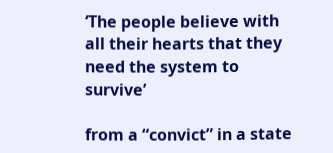‘The people believe with all their hearts that they need the system to survive’

from a “convict” in a state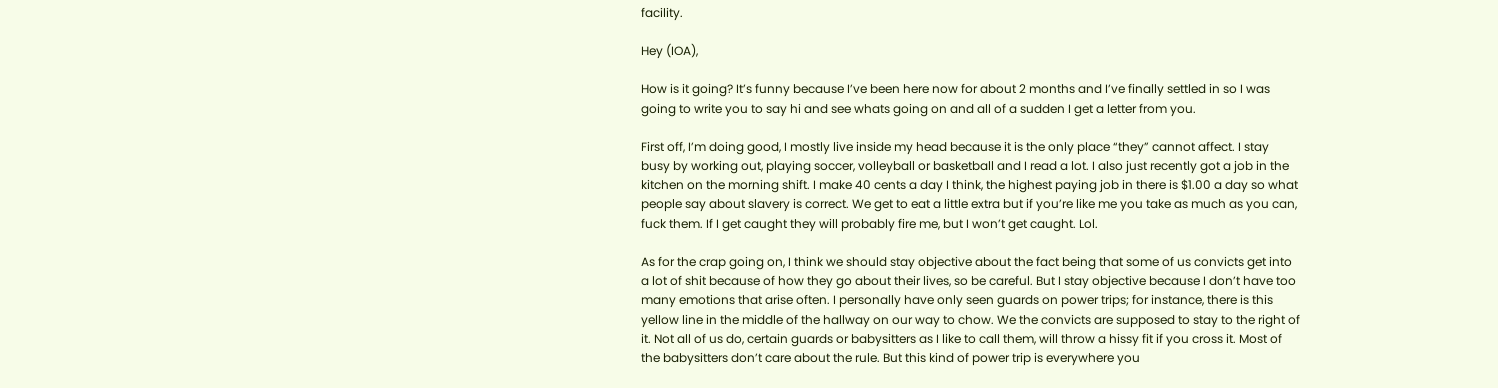facility.

Hey (IOA),

How is it going? It’s funny because I’ve been here now for about 2 months and I’ve finally settled in so I was going to write you to say hi and see whats going on and all of a sudden I get a letter from you.

First off, I’m doing good, I mostly live inside my head because it is the only place “they” cannot affect. I stay busy by working out, playing soccer, volleyball or basketball and I read a lot. I also just recently got a job in the kitchen on the morning shift. I make 40 cents a day I think, the highest paying job in there is $1.00 a day so what people say about slavery is correct. We get to eat a little extra but if you’re like me you take as much as you can, fuck them. If I get caught they will probably fire me, but I won’t get caught. Lol.

As for the crap going on, I think we should stay objective about the fact being that some of us convicts get into a lot of shit because of how they go about their lives, so be careful. But I stay objective because I don’t have too many emotions that arise often. I personally have only seen guards on power trips; for instance, there is this yellow line in the middle of the hallway on our way to chow. We the convicts are supposed to stay to the right of it. Not all of us do, certain guards or babysitters as I like to call them, will throw a hissy fit if you cross it. Most of the babysitters don’t care about the rule. But this kind of power trip is everywhere you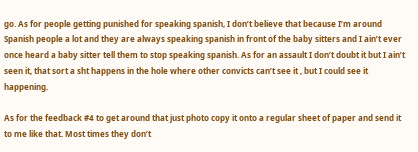go. As for people getting punished for speaking spanish, I don’t believe that because I’m around Spanish people a lot and they are always speaking spanish in front of the baby sitters and I ain’t ever once heard a baby sitter tell them to stop speaking spanish. As for an assault I don’t doubt it but I ain’t seen it, that sort a sht happens in the hole where other convicts can’t see it , but I could see it happening.

As for the feedback #4 to get around that just photo copy it onto a regular sheet of paper and send it to me like that. Most times they don’t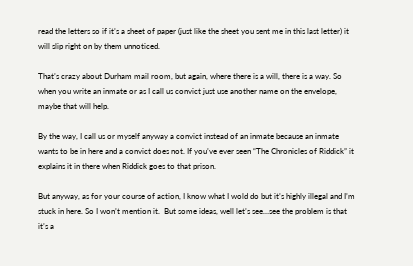read the letters so if it’s a sheet of paper (just like the sheet you sent me in this last letter) it will slip right on by them unnoticed.

That’s crazy about Durham mail room, but again, where there is a will, there is a way. So when you write an inmate or as I call us convict just use another name on the envelope, maybe that will help.

By the way, I call us or myself anyway a convict instead of an inmate because an inmate wants to be in here and a convict does not. If you’ve ever seen “The Chronicles of Riddick” it explains it in there when Riddick goes to that prison.

But anyway, as for your course of action, I know what I wold do but it’s highly illegal and I’m stuck in here. So I won’t mention it.  But some ideas, well let’s see…see the problem is that it’s a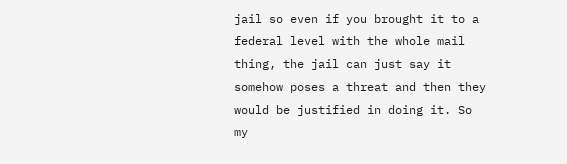jail so even if you brought it to a federal level with the whole mail thing, the jail can just say it somehow poses a threat and then they would be justified in doing it. So my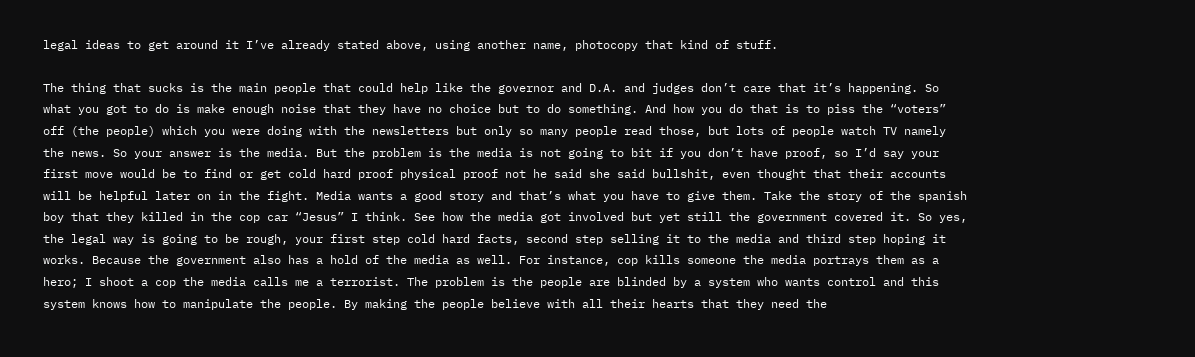legal ideas to get around it I’ve already stated above, using another name, photocopy that kind of stuff.

The thing that sucks is the main people that could help like the governor and D.A. and judges don’t care that it’s happening. So what you got to do is make enough noise that they have no choice but to do something. And how you do that is to piss the “voters” off (the people) which you were doing with the newsletters but only so many people read those, but lots of people watch TV namely the news. So your answer is the media. But the problem is the media is not going to bit if you don’t have proof, so I’d say your first move would be to find or get cold hard proof physical proof not he said she said bullshit, even thought that their accounts will be helpful later on in the fight. Media wants a good story and that’s what you have to give them. Take the story of the spanish boy that they killed in the cop car “Jesus” I think. See how the media got involved but yet still the government covered it. So yes, the legal way is going to be rough, your first step cold hard facts, second step selling it to the media and third step hoping it works. Because the government also has a hold of the media as well. For instance, cop kills someone the media portrays them as a hero; I shoot a cop the media calls me a terrorist. The problem is the people are blinded by a system who wants control and this system knows how to manipulate the people. By making the people believe with all their hearts that they need the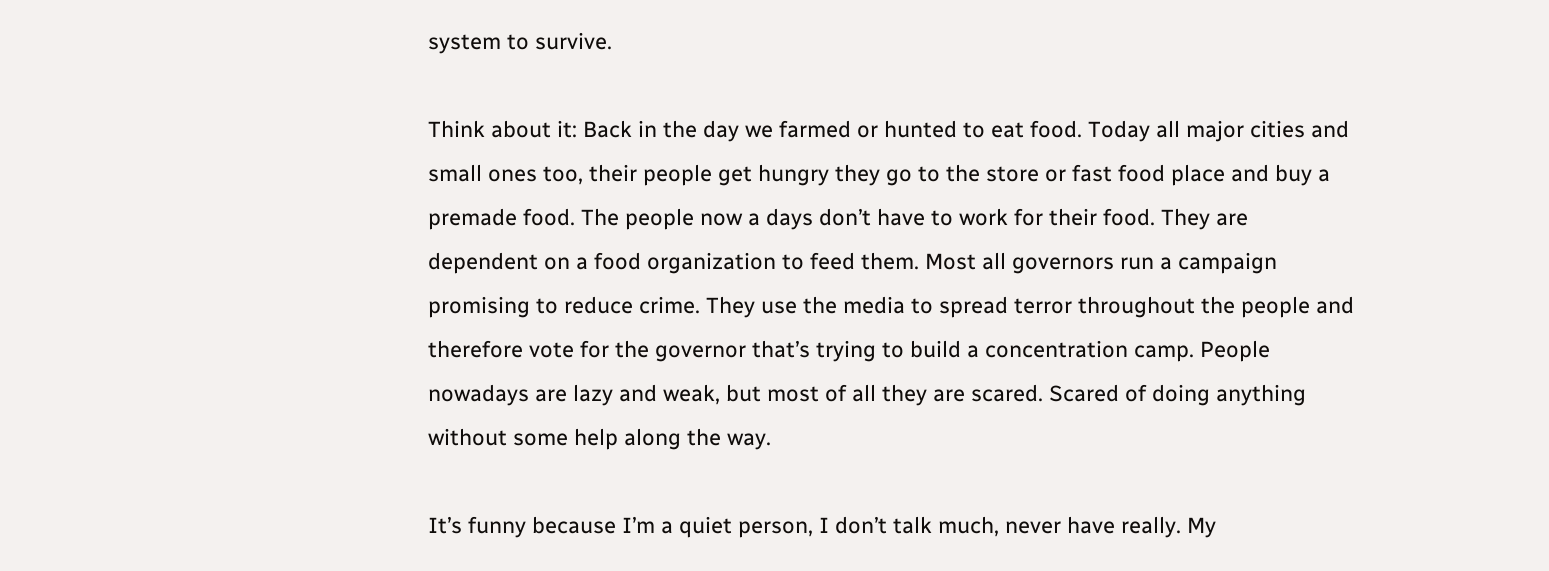system to survive.

Think about it: Back in the day we farmed or hunted to eat food. Today all major cities and small ones too, their people get hungry they go to the store or fast food place and buy a premade food. The people now a days don’t have to work for their food. They are dependent on a food organization to feed them. Most all governors run a campaign promising to reduce crime. They use the media to spread terror throughout the people and therefore vote for the governor that’s trying to build a concentration camp. People nowadays are lazy and weak, but most of all they are scared. Scared of doing anything without some help along the way.

It’s funny because I’m a quiet person, I don’t talk much, never have really. My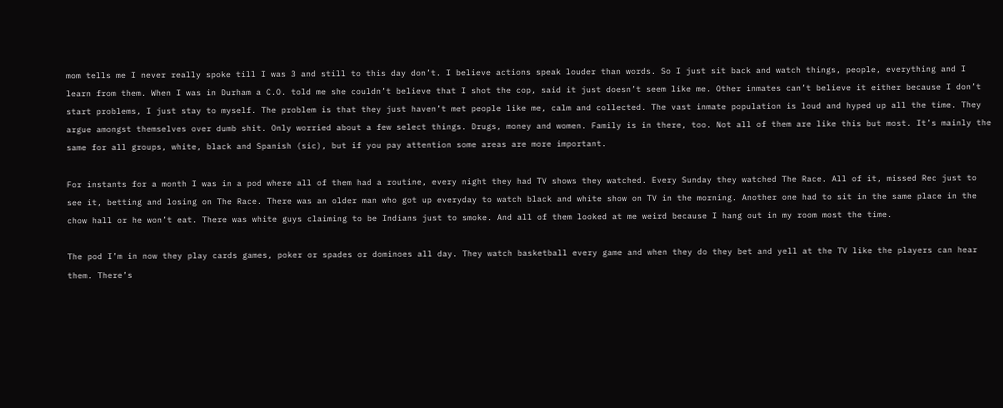mom tells me I never really spoke till I was 3 and still to this day don’t. I believe actions speak louder than words. So I just sit back and watch things, people, everything and I learn from them. When I was in Durham a C.O. told me she couldn’t believe that I shot the cop, said it just doesn’t seem like me. Other inmates can’t believe it either because I don’t start problems, I just stay to myself. The problem is that they just haven’t met people like me, calm and collected. The vast inmate population is loud and hyped up all the time. They argue amongst themselves over dumb shit. Only worried about a few select things. Drugs, money and women. Family is in there, too. Not all of them are like this but most. It’s mainly the same for all groups, white, black and Spanish (sic), but if you pay attention some areas are more important.

For instants for a month I was in a pod where all of them had a routine, every night they had TV shows they watched. Every Sunday they watched The Race. All of it, missed Rec just to see it, betting and losing on The Race. There was an older man who got up everyday to watch black and white show on TV in the morning. Another one had to sit in the same place in the chow hall or he won’t eat. There was white guys claiming to be Indians just to smoke. And all of them looked at me weird because I hang out in my room most the time.

The pod I’m in now they play cards games, poker or spades or dominoes all day. They watch basketball every game and when they do they bet and yell at the TV like the players can hear them. There’s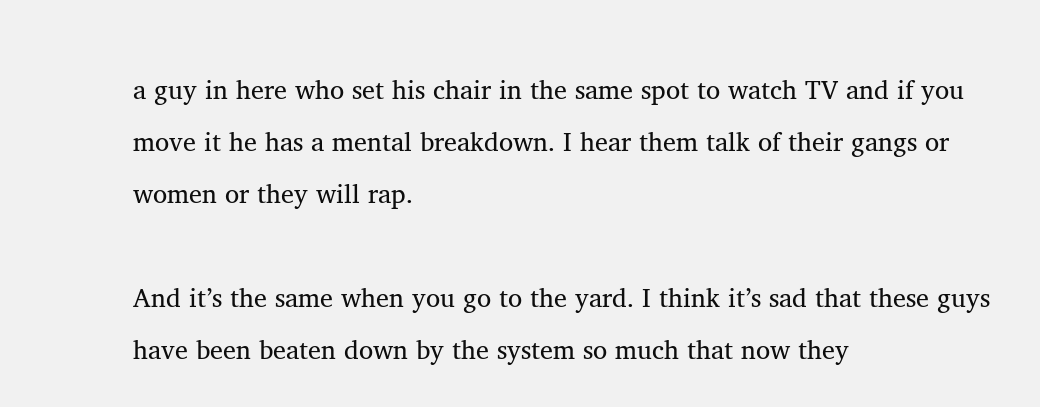a guy in here who set his chair in the same spot to watch TV and if you move it he has a mental breakdown. I hear them talk of their gangs or women or they will rap.

And it’s the same when you go to the yard. I think it’s sad that these guys have been beaten down by the system so much that now they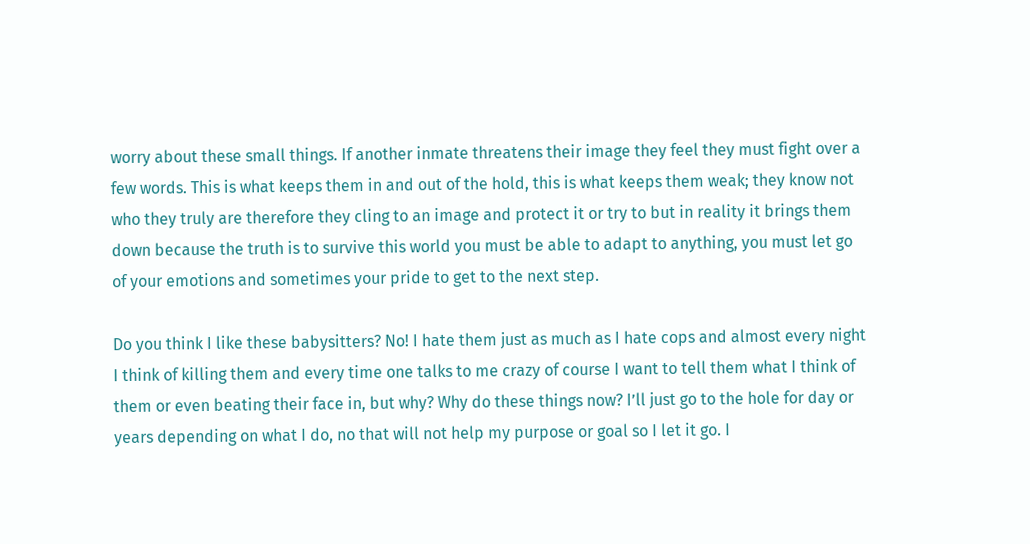worry about these small things. If another inmate threatens their image they feel they must fight over a few words. This is what keeps them in and out of the hold, this is what keeps them weak; they know not who they truly are therefore they cling to an image and protect it or try to but in reality it brings them down because the truth is to survive this world you must be able to adapt to anything, you must let go of your emotions and sometimes your pride to get to the next step.

Do you think I like these babysitters? No! I hate them just as much as I hate cops and almost every night I think of killing them and every time one talks to me crazy of course I want to tell them what I think of them or even beating their face in, but why? Why do these things now? I’ll just go to the hole for day or years depending on what I do, no that will not help my purpose or goal so I let it go. I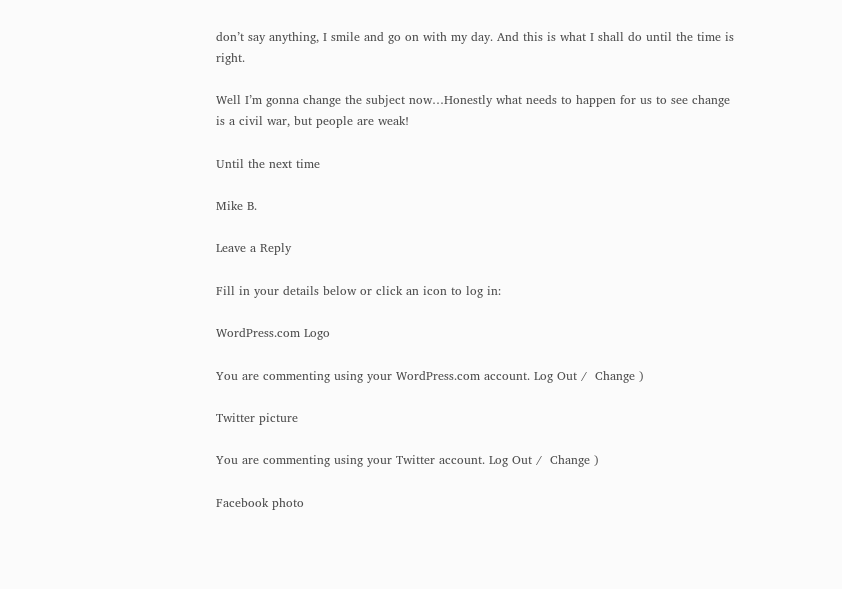don’t say anything, I smile and go on with my day. And this is what I shall do until the time is right.

Well I’m gonna change the subject now…Honestly what needs to happen for us to see change is a civil war, but people are weak!

Until the next time

Mike B.

Leave a Reply

Fill in your details below or click an icon to log in:

WordPress.com Logo

You are commenting using your WordPress.com account. Log Out /  Change )

Twitter picture

You are commenting using your Twitter account. Log Out /  Change )

Facebook photo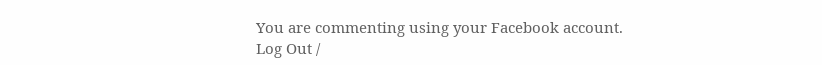You are commenting using your Facebook account. Log Out /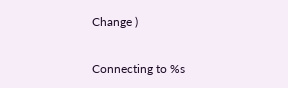Change )

Connecting to %s